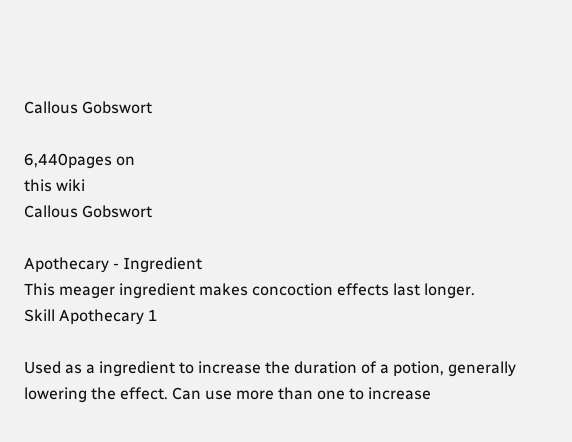Callous Gobswort

6,440pages on
this wiki
Callous Gobswort

Apothecary - Ingredient
This meager ingredient makes concoction effects last longer.
Skill Apothecary 1

Used as a ingredient to increase the duration of a potion, generally lowering the effect. Can use more than one to increase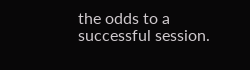the odds to a successful session.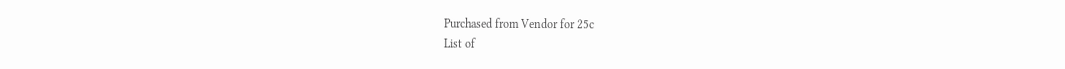Purchased from Vendor for 25c
List of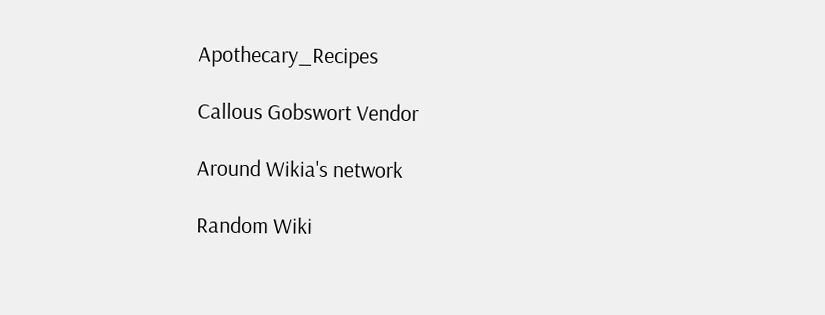Apothecary_Recipes

Callous Gobswort Vendor

Around Wikia's network

Random Wiki